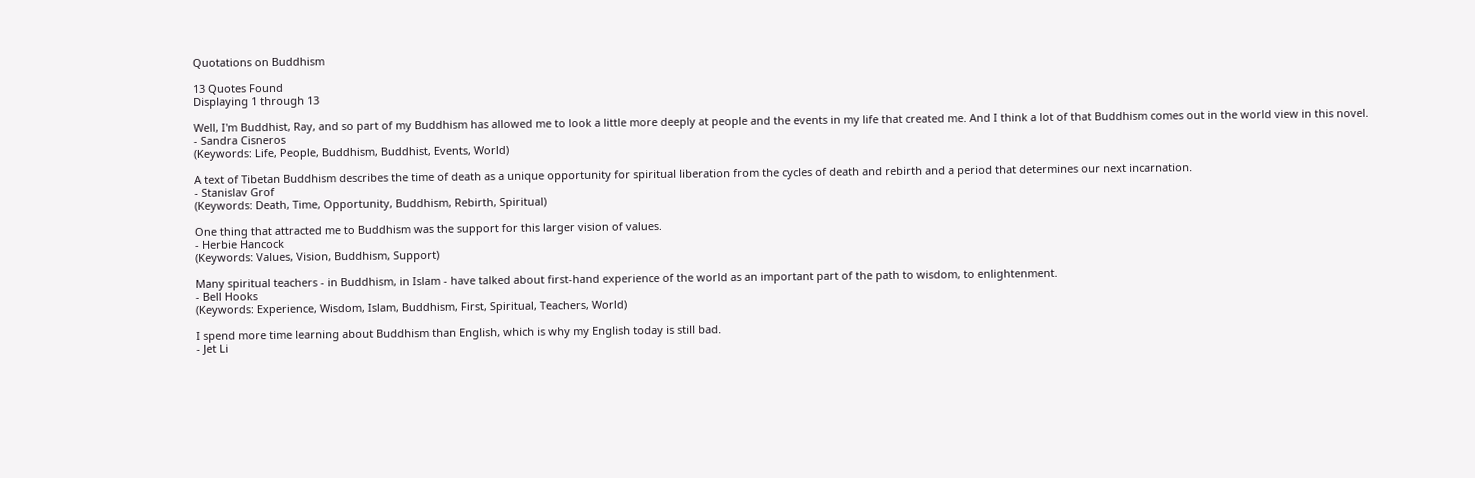Quotations on Buddhism

13 Quotes Found
Displaying 1 through 13

Well, I'm Buddhist, Ray, and so part of my Buddhism has allowed me to look a little more deeply at people and the events in my life that created me. And I think a lot of that Buddhism comes out in the world view in this novel.
- Sandra Cisneros
(Keywords: Life, People, Buddhism, Buddhist, Events, World)

A text of Tibetan Buddhism describes the time of death as a unique opportunity for spiritual liberation from the cycles of death and rebirth and a period that determines our next incarnation.
- Stanislav Grof
(Keywords: Death, Time, Opportunity, Buddhism, Rebirth, Spiritual)

One thing that attracted me to Buddhism was the support for this larger vision of values.
- Herbie Hancock
(Keywords: Values, Vision, Buddhism, Support)

Many spiritual teachers - in Buddhism, in Islam - have talked about first-hand experience of the world as an important part of the path to wisdom, to enlightenment.
- Bell Hooks
(Keywords: Experience, Wisdom, Islam, Buddhism, First, Spiritual, Teachers, World)

I spend more time learning about Buddhism than English, which is why my English today is still bad.
- Jet Li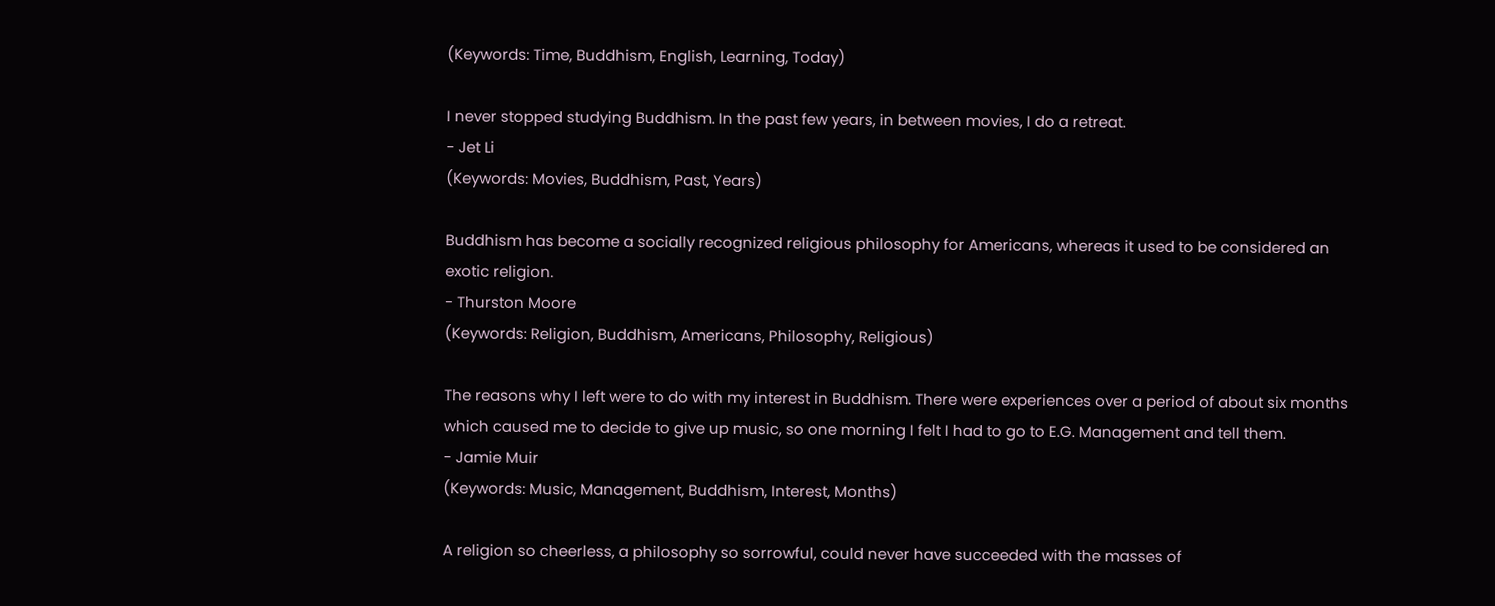(Keywords: Time, Buddhism, English, Learning, Today)

I never stopped studying Buddhism. In the past few years, in between movies, I do a retreat.
- Jet Li
(Keywords: Movies, Buddhism, Past, Years)

Buddhism has become a socially recognized religious philosophy for Americans, whereas it used to be considered an exotic religion.
- Thurston Moore
(Keywords: Religion, Buddhism, Americans, Philosophy, Religious)

The reasons why I left were to do with my interest in Buddhism. There were experiences over a period of about six months which caused me to decide to give up music, so one morning I felt I had to go to E.G. Management and tell them.
- Jamie Muir
(Keywords: Music, Management, Buddhism, Interest, Months)

A religion so cheerless, a philosophy so sorrowful, could never have succeeded with the masses of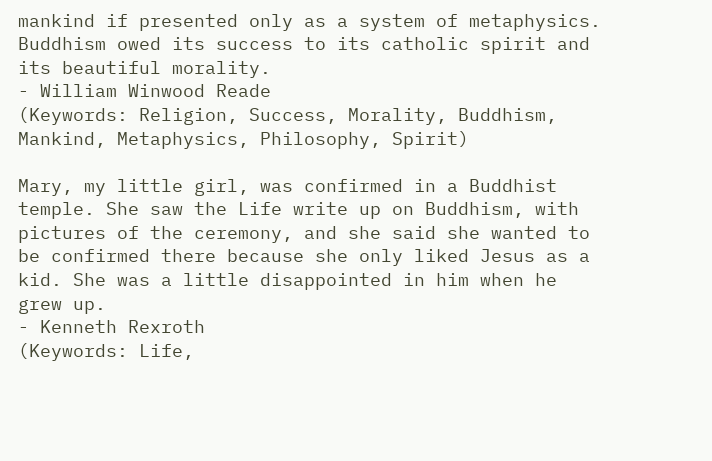mankind if presented only as a system of metaphysics. Buddhism owed its success to its catholic spirit and its beautiful morality.
- William Winwood Reade
(Keywords: Religion, Success, Morality, Buddhism, Mankind, Metaphysics, Philosophy, Spirit)

Mary, my little girl, was confirmed in a Buddhist temple. She saw the Life write up on Buddhism, with pictures of the ceremony, and she said she wanted to be confirmed there because she only liked Jesus as a kid. She was a little disappointed in him when he grew up.
- Kenneth Rexroth
(Keywords: Life,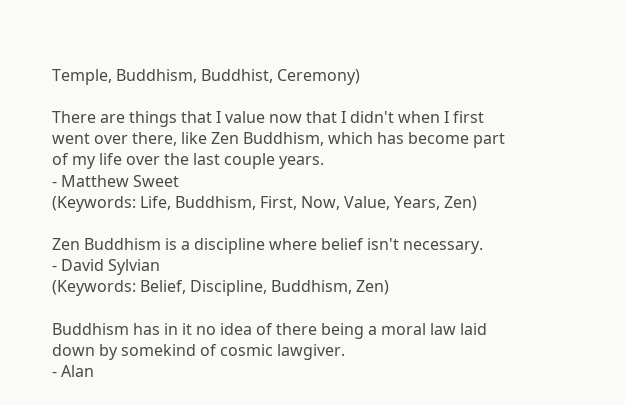Temple, Buddhism, Buddhist, Ceremony)

There are things that I value now that I didn't when I first went over there, like Zen Buddhism, which has become part of my life over the last couple years.
- Matthew Sweet
(Keywords: Life, Buddhism, First, Now, Value, Years, Zen)

Zen Buddhism is a discipline where belief isn't necessary.
- David Sylvian
(Keywords: Belief, Discipline, Buddhism, Zen)

Buddhism has in it no idea of there being a moral law laid down by somekind of cosmic lawgiver.
- Alan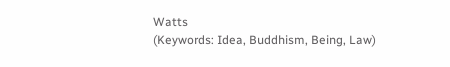Watts
(Keywords: Idea, Buddhism, Being, Law)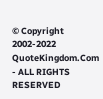© Copyright 2002-2022 QuoteKingdom.Com - ALL RIGHTS RESERVED